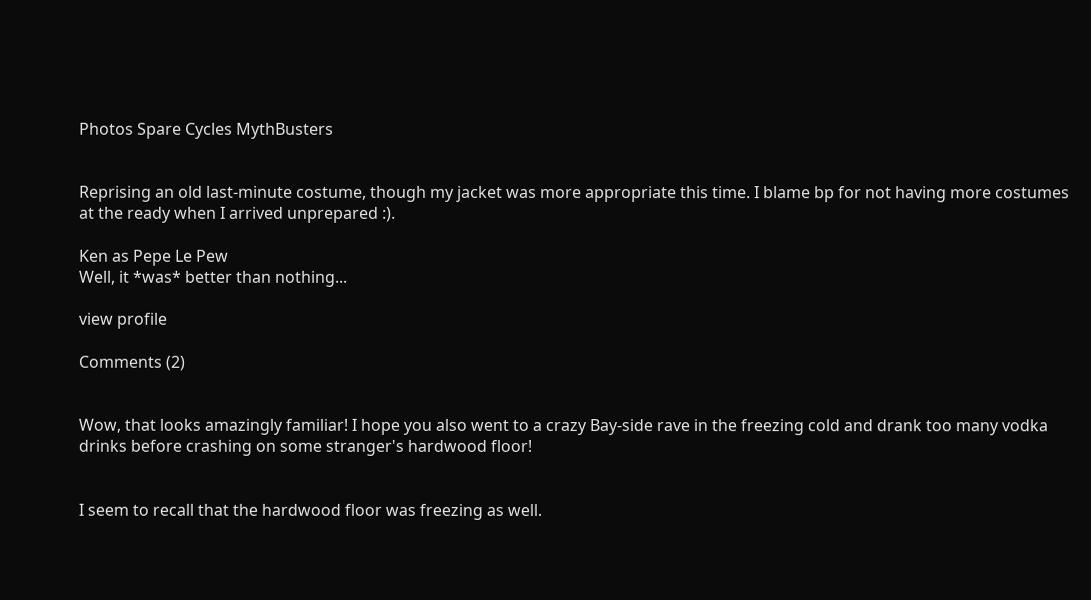Photos Spare Cycles MythBusters


Reprising an old last-minute costume, though my jacket was more appropriate this time. I blame bp for not having more costumes at the ready when I arrived unprepared :).

Ken as Pepe Le Pew
Well, it *was* better than nothing...

view profile

Comments (2)


Wow, that looks amazingly familiar! I hope you also went to a crazy Bay-side rave in the freezing cold and drank too many vodka drinks before crashing on some stranger's hardwood floor!


I seem to recall that the hardwood floor was freezing as well.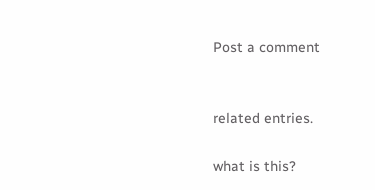Post a comment


related entries.

what is this?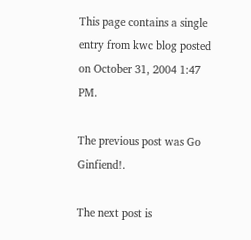This page contains a single entry from kwc blog posted on October 31, 2004 1:47 PM.

The previous post was Go Ginfiend!.

The next post is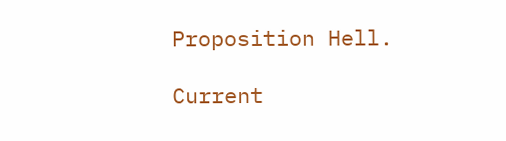Proposition Hell.

Current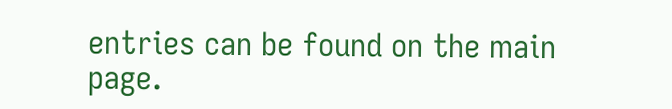entries can be found on the main page.